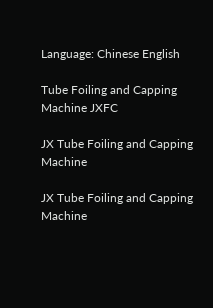Language: Chinese English

Tube Foiling and Capping Machine JXFC

JX Tube Foiling and Capping Machine

JX Tube Foiling and Capping Machine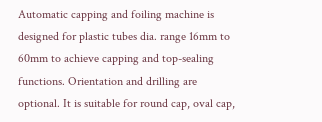Automatic capping and foiling machine is designed for plastic tubes dia. range 16mm to 60mm to achieve capping and top-sealing functions. Orientation and drilling are optional. It is suitable for round cap, oval cap,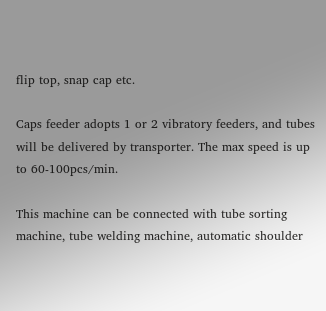flip top, snap cap etc.

Caps feeder adopts 1 or 2 vibratory feeders, and tubes will be delivered by transporter. The max speed is up to 60-100pcs/min.

This machine can be connected with tube sorting machine, tube welding machine, automatic shoulder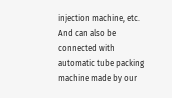injection machine, etc. And can also be connected with automatic tube packing machine made by our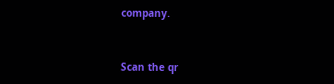company.


Scan the qr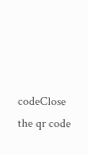codeClose
the qr code